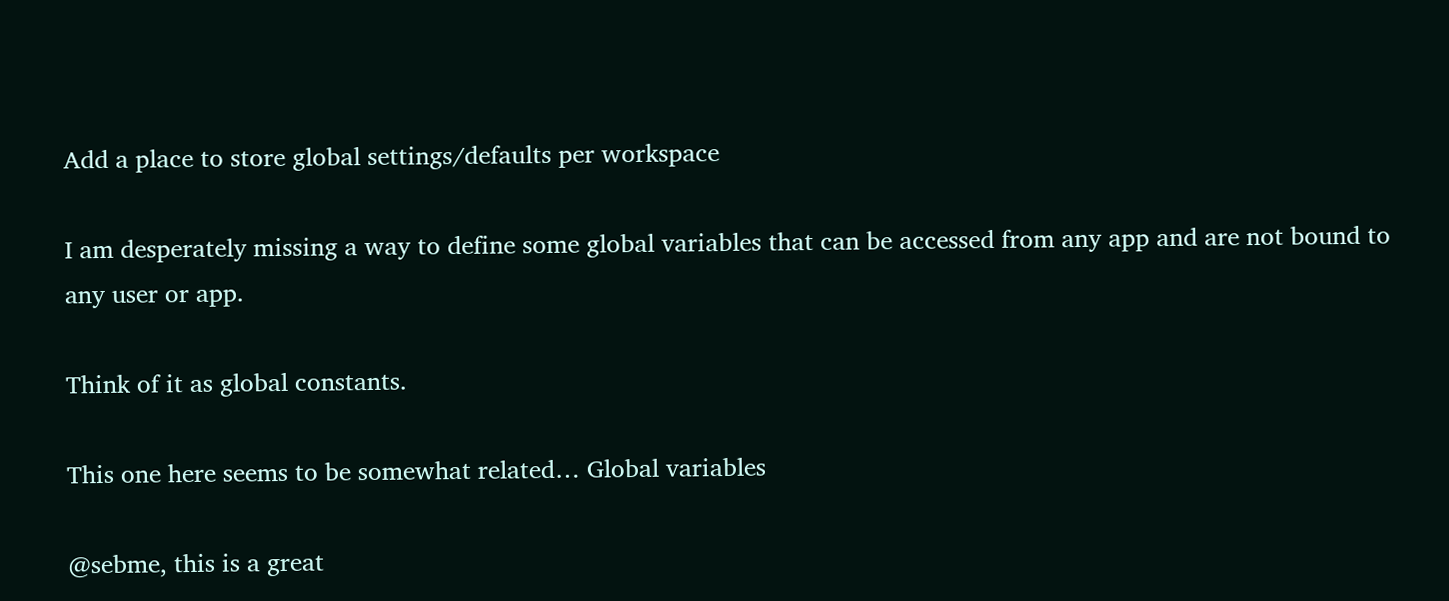Add a place to store global settings/defaults per workspace

I am desperately missing a way to define some global variables that can be accessed from any app and are not bound to any user or app.

Think of it as global constants.

This one here seems to be somewhat related… Global variables

@sebme, this is a great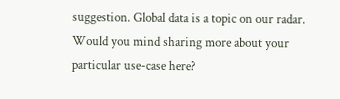suggestion. Global data is a topic on our radar. Would you mind sharing more about your particular use-case here?